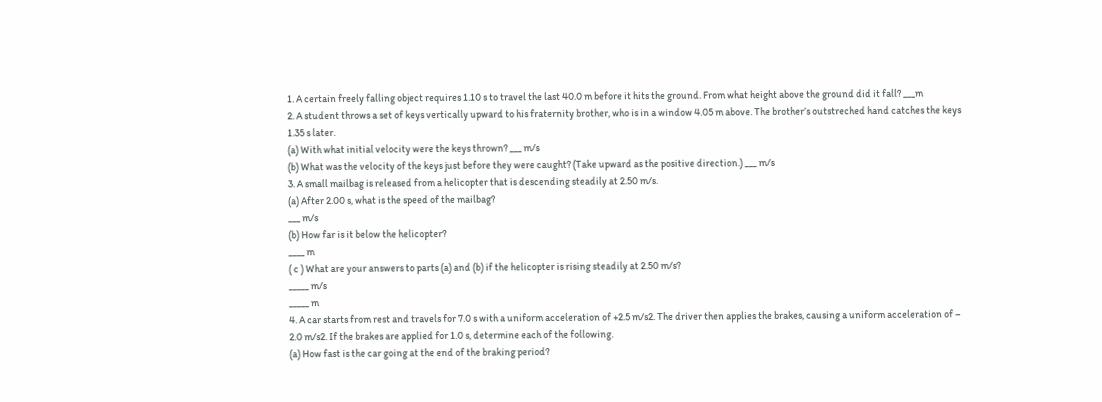1. A certain freely falling object requires 1.10 s to travel the last 40.0 m before it hits the ground. From what height above the ground did it fall? ___m
2. A student throws a set of keys vertically upward to his fraternity brother, who is in a window 4.05 m above. The brother’s outstreched hand catches the keys
1.35 s later.
(a) With what initial velocity were the keys thrown? ___ m/s
(b) What was the velocity of the keys just before they were caught? (Take upward as the positive direction.) ___ m/s
3. A small mailbag is released from a helicopter that is descending steadily at 2.50 m/s.
(a) After 2.00 s, what is the speed of the mailbag?
___ m/s
(b) How far is it below the helicopter?
____ m
( c ) What are your answers to parts (a) and (b) if the helicopter is rising steadily at 2.50 m/s?
_____ m/s
_____ m
4. A car starts from rest and travels for 7.0 s with a uniform acceleration of +2.5 m/s2. The driver then applies the brakes, causing a uniform acceleration of –
2.0 m/s2. If the brakes are applied for 1.0 s, determine each of the following.
(a) How fast is the car going at the end of the braking period?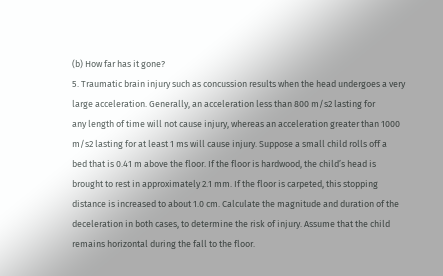(b) How far has it gone?
5. Traumatic brain injury such as concussion results when the head undergoes a very large acceleration. Generally, an acceleration less than 800 m/s2 lasting for
any length of time will not cause injury, whereas an acceleration greater than 1000 m/s2 lasting for at least 1 ms will cause injury. Suppose a small child rolls off a
bed that is 0.41 m above the floor. If the floor is hardwood, the child’s head is brought to rest in approximately 2.1 mm. If the floor is carpeted, this stopping
distance is increased to about 1.0 cm. Calculate the magnitude and duration of the deceleration in both cases, to determine the risk of injury. Assume that the child
remains horizontal during the fall to the floor.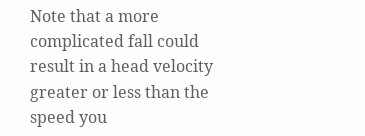Note that a more complicated fall could result in a head velocity greater or less than the speed you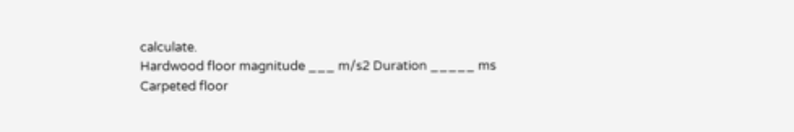calculate.
Hardwood floor magnitude ___ m/s2 Duration _____ ms
Carpeted floor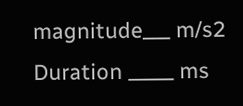magnitude___ m/s2 Duration _____ ms